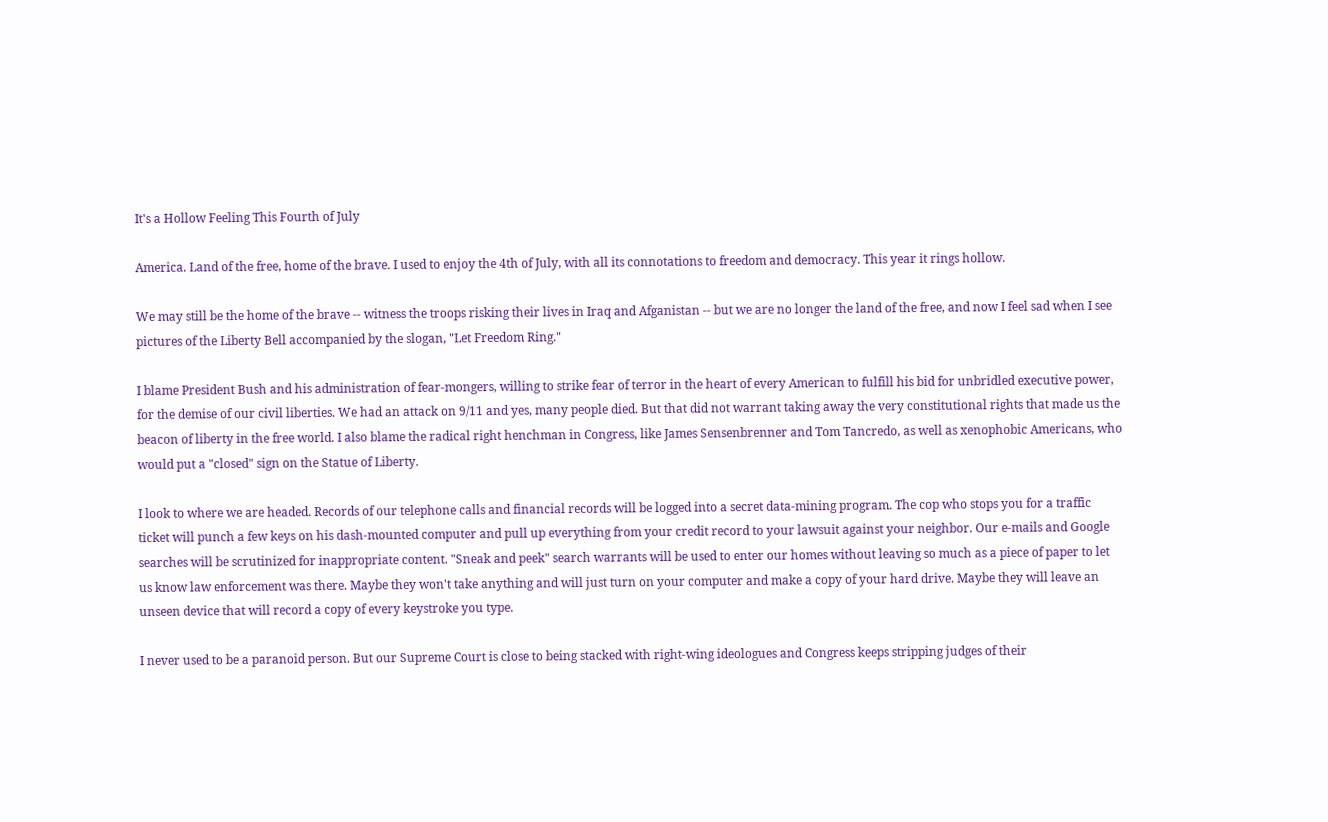It's a Hollow Feeling This Fourth of July

America. Land of the free, home of the brave. I used to enjoy the 4th of July, with all its connotations to freedom and democracy. This year it rings hollow.

We may still be the home of the brave -- witness the troops risking their lives in Iraq and Afganistan -- but we are no longer the land of the free, and now I feel sad when I see pictures of the Liberty Bell accompanied by the slogan, "Let Freedom Ring."

I blame President Bush and his administration of fear-mongers, willing to strike fear of terror in the heart of every American to fulfill his bid for unbridled executive power, for the demise of our civil liberties. We had an attack on 9/11 and yes, many people died. But that did not warrant taking away the very constitutional rights that made us the beacon of liberty in the free world. I also blame the radical right henchman in Congress, like James Sensenbrenner and Tom Tancredo, as well as xenophobic Americans, who would put a "closed" sign on the Statue of Liberty.

I look to where we are headed. Records of our telephone calls and financial records will be logged into a secret data-mining program. The cop who stops you for a traffic ticket will punch a few keys on his dash-mounted computer and pull up everything from your credit record to your lawsuit against your neighbor. Our e-mails and Google searches will be scrutinized for inappropriate content. "Sneak and peek" search warrants will be used to enter our homes without leaving so much as a piece of paper to let us know law enforcement was there. Maybe they won't take anything and will just turn on your computer and make a copy of your hard drive. Maybe they will leave an unseen device that will record a copy of every keystroke you type.

I never used to be a paranoid person. But our Supreme Court is close to being stacked with right-wing ideologues and Congress keeps stripping judges of their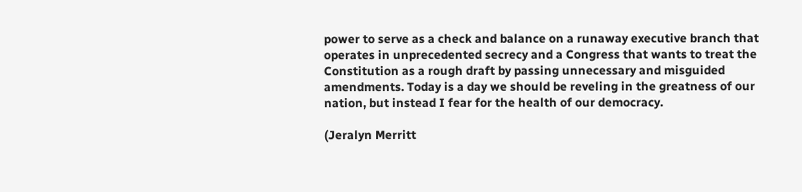power to serve as a check and balance on a runaway executive branch that operates in unprecedented secrecy and a Congress that wants to treat the Constitution as a rough draft by passing unnecessary and misguided amendments. Today is a day we should be reveling in the greatness of our nation, but instead I fear for the health of our democracy.

(Jeralyn Merritt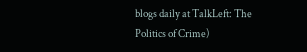blogs daily at TalkLeft: The Politics of Crime)